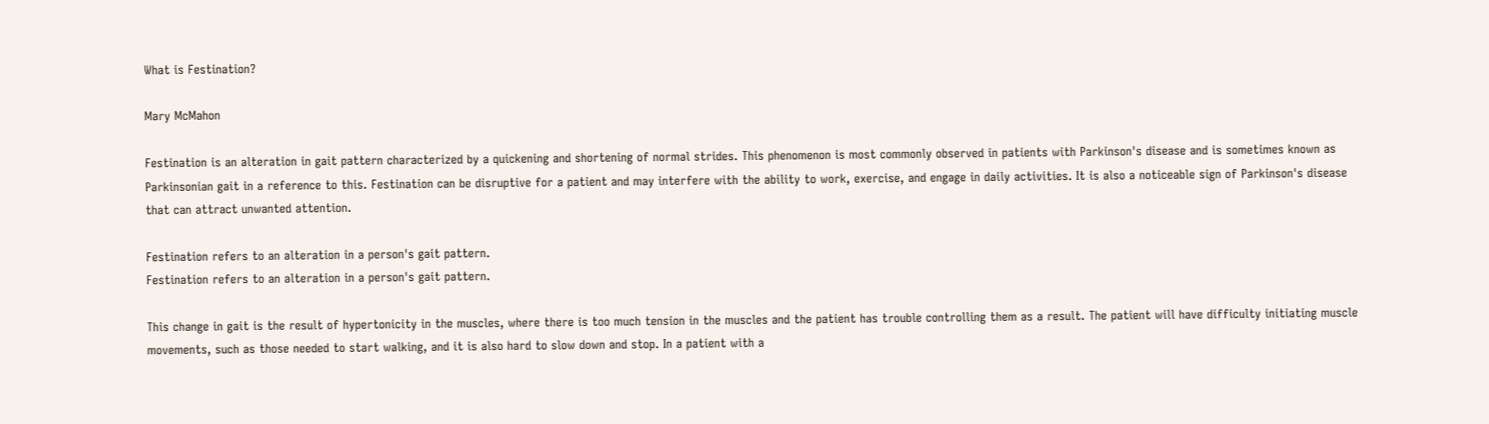What is Festination?

Mary McMahon

Festination is an alteration in gait pattern characterized by a quickening and shortening of normal strides. This phenomenon is most commonly observed in patients with Parkinson's disease and is sometimes known as Parkinsonian gait in a reference to this. Festination can be disruptive for a patient and may interfere with the ability to work, exercise, and engage in daily activities. It is also a noticeable sign of Parkinson's disease that can attract unwanted attention.

Festination refers to an alteration in a person's gait pattern.
Festination refers to an alteration in a person's gait pattern.

This change in gait is the result of hypertonicity in the muscles, where there is too much tension in the muscles and the patient has trouble controlling them as a result. The patient will have difficulty initiating muscle movements, such as those needed to start walking, and it is also hard to slow down and stop. In a patient with a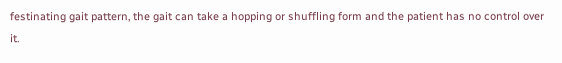festinating gait pattern, the gait can take a hopping or shuffling form and the patient has no control over it.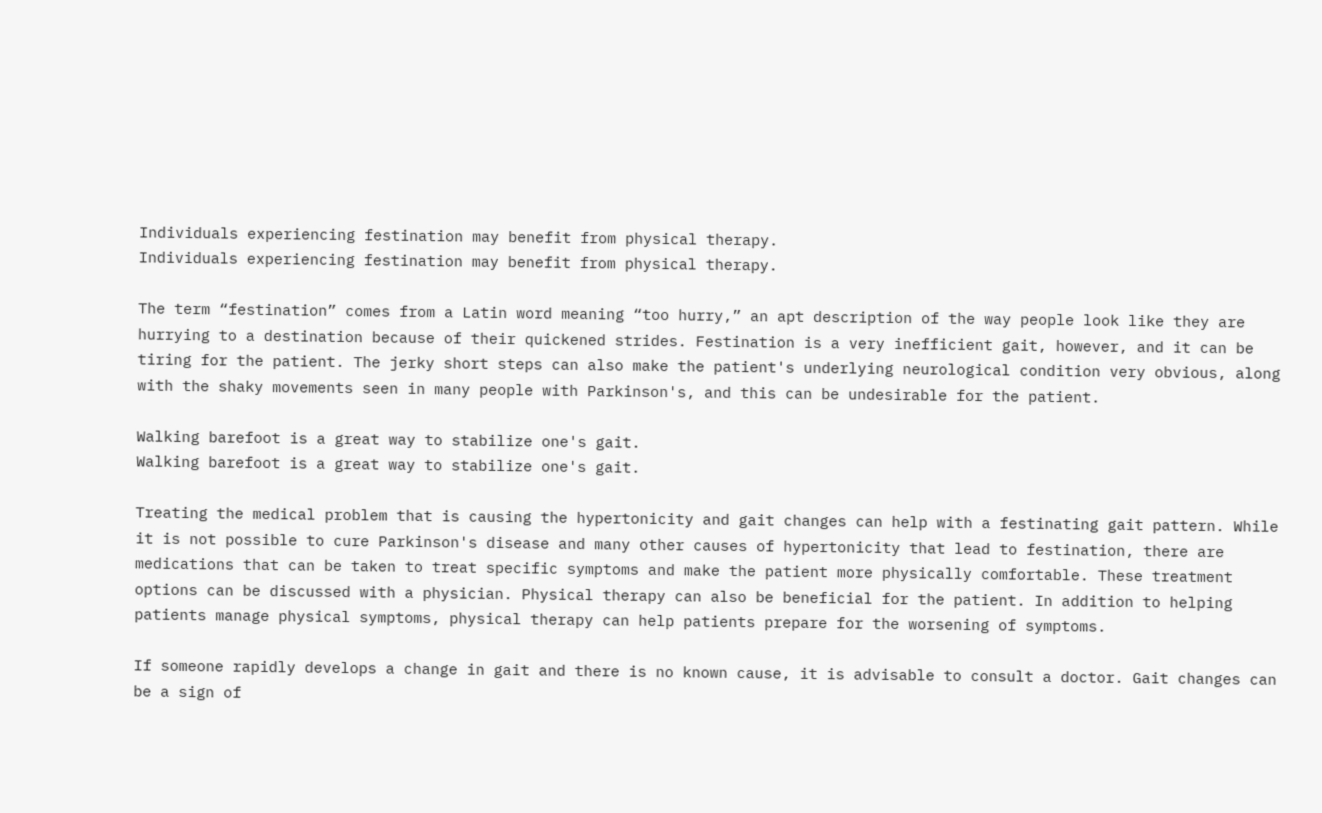Individuals experiencing festination may benefit from physical therapy.
Individuals experiencing festination may benefit from physical therapy.

The term “festination” comes from a Latin word meaning “too hurry,” an apt description of the way people look like they are hurrying to a destination because of their quickened strides. Festination is a very inefficient gait, however, and it can be tiring for the patient. The jerky short steps can also make the patient's underlying neurological condition very obvious, along with the shaky movements seen in many people with Parkinson's, and this can be undesirable for the patient.

Walking barefoot is a great way to stabilize one's gait.
Walking barefoot is a great way to stabilize one's gait.

Treating the medical problem that is causing the hypertonicity and gait changes can help with a festinating gait pattern. While it is not possible to cure Parkinson's disease and many other causes of hypertonicity that lead to festination, there are medications that can be taken to treat specific symptoms and make the patient more physically comfortable. These treatment options can be discussed with a physician. Physical therapy can also be beneficial for the patient. In addition to helping patients manage physical symptoms, physical therapy can help patients prepare for the worsening of symptoms.

If someone rapidly develops a change in gait and there is no known cause, it is advisable to consult a doctor. Gait changes can be a sign of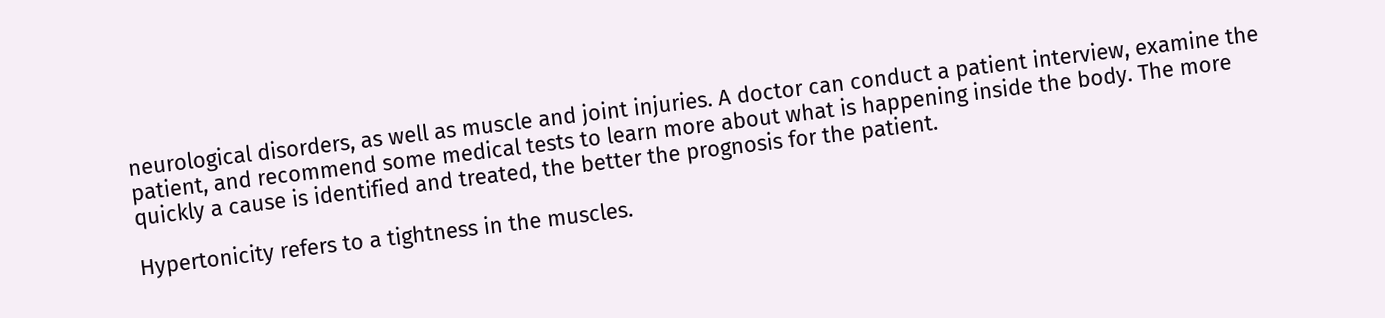neurological disorders, as well as muscle and joint injuries. A doctor can conduct a patient interview, examine the patient, and recommend some medical tests to learn more about what is happening inside the body. The more quickly a cause is identified and treated, the better the prognosis for the patient.

Hypertonicity refers to a tightness in the muscles.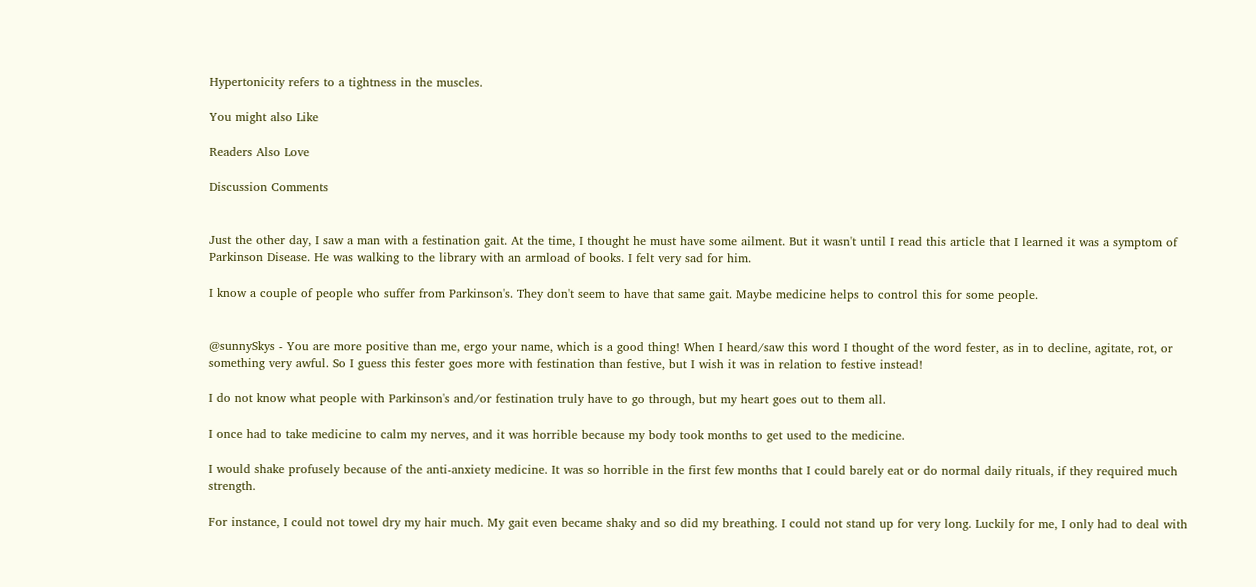Hypertonicity refers to a tightness in the muscles.

You might also Like

Readers Also Love

Discussion Comments


Just the other day, I saw a man with a festination gait. At the time, I thought he must have some ailment. But it wasn't until I read this article that I learned it was a symptom of Parkinson Disease. He was walking to the library with an armload of books. I felt very sad for him.

I know a couple of people who suffer from Parkinson's. They don't seem to have that same gait. Maybe medicine helps to control this for some people.


@sunnySkys - You are more positive than me, ergo your name, which is a good thing! When I heard/saw this word I thought of the word fester, as in to decline, agitate, rot, or something very awful. So I guess this fester goes more with festination than festive, but I wish it was in relation to festive instead!

I do not know what people with Parkinson's and/or festination truly have to go through, but my heart goes out to them all.

I once had to take medicine to calm my nerves, and it was horrible because my body took months to get used to the medicine.

I would shake profusely because of the anti-anxiety medicine. It was so horrible in the first few months that I could barely eat or do normal daily rituals, if they required much strength.

For instance, I could not towel dry my hair much. My gait even became shaky and so did my breathing. I could not stand up for very long. Luckily for me, I only had to deal with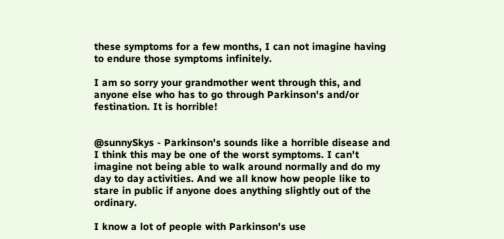these symptoms for a few months, I can not imagine having to endure those symptoms infinitely.

I am so sorry your grandmother went through this, and anyone else who has to go through Parkinson's and/or festination. It is horrible!


@sunnySkys - Parkinson's sounds like a horrible disease and I think this may be one of the worst symptoms. I can't imagine not being able to walk around normally and do my day to day activities. And we all know how people like to stare in public if anyone does anything slightly out of the ordinary.

I know a lot of people with Parkinson's use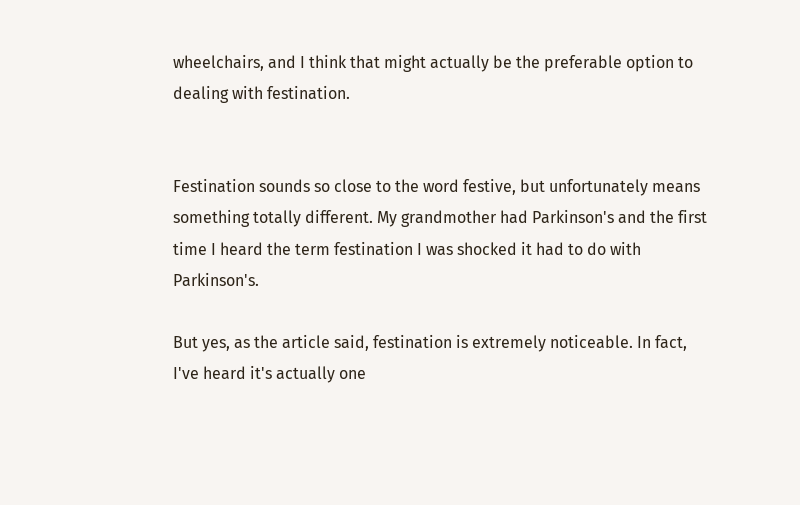wheelchairs, and I think that might actually be the preferable option to dealing with festination.


Festination sounds so close to the word festive, but unfortunately means something totally different. My grandmother had Parkinson's and the first time I heard the term festination I was shocked it had to do with Parkinson's.

But yes, as the article said, festination is extremely noticeable. In fact, I've heard it's actually one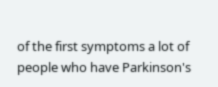of the first symptoms a lot of people who have Parkinson's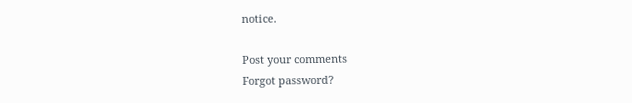notice.

Post your comments
Forgot password?